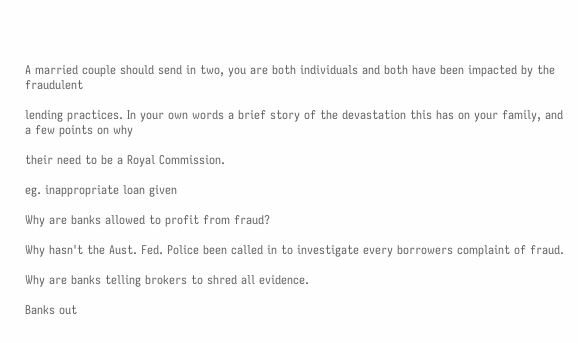A married couple should send in two, you are both individuals and both have been impacted by the fraudulent

lending practices. In your own words a brief story of the devastation this has on your family, and a few points on why

their need to be a Royal Commission.

eg. inappropriate loan given

Why are banks allowed to profit from fraud?

Why hasn't the Aust. Fed. Police been called in to investigate every borrowers complaint of fraud.

Why are banks telling brokers to shred all evidence.

Banks out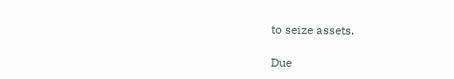to seize assets.

Due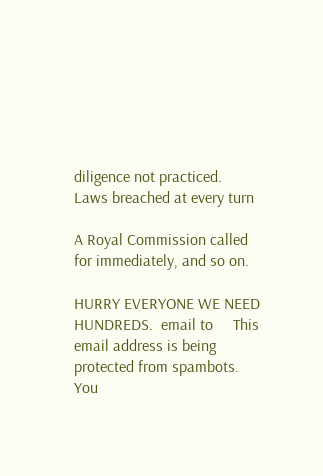diligence not practiced.  Laws breached at every turn

A Royal Commission called for immediately, and so on.

HURRY EVERYONE WE NEED HUNDREDS.  email to     This email address is being protected from spambots. You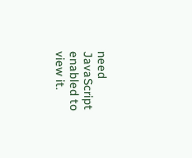need JavaScript enabled to view it.